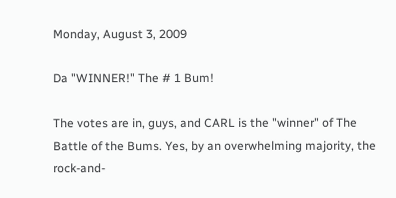Monday, August 3, 2009

Da "WINNER!" The # 1 Bum!

The votes are in, guys, and CARL is the "winner" of The Battle of the Bums. Yes, by an overwhelming majority, the rock-and-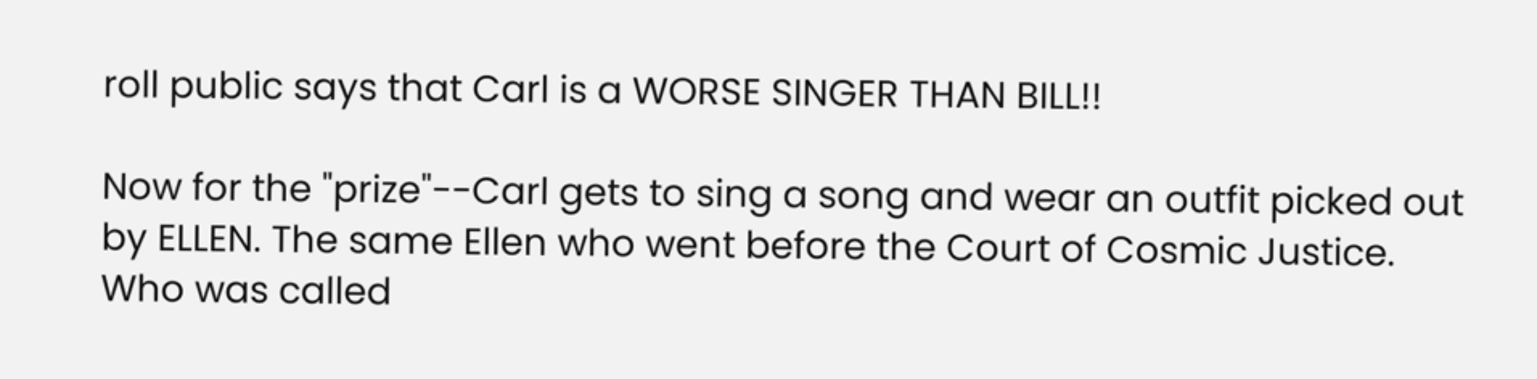roll public says that Carl is a WORSE SINGER THAN BILL!!

Now for the "prize"--Carl gets to sing a song and wear an outfit picked out by ELLEN. The same Ellen who went before the Court of Cosmic Justice. Who was called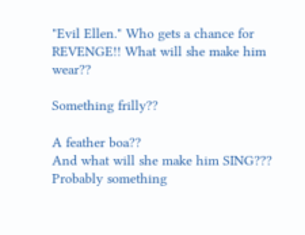"Evil Ellen." Who gets a chance for REVENGE!! What will she make him wear??

Something frilly??

A feather boa??
And what will she make him SING??? Probably something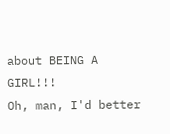about BEING A GIRL!!!
Oh, man, I'd better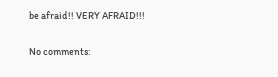be afraid!! VERY AFRAID!!!

No comments: